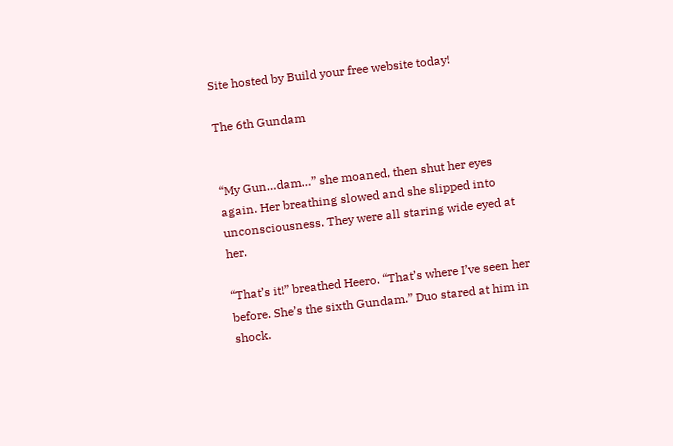Site hosted by Build your free website today!

The 6th Gundam


“My Gun…dam…” she moaned, then shut her eyes again. Her breathing slowed and she slipped into unconsciousness. They were all staring wide eyed at her.

“That’s it!” breathed Heero. “That’s where I’ve seen her before. She’s the sixth Gundam.” Duo stared at him in shock.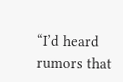“I’d heard rumors that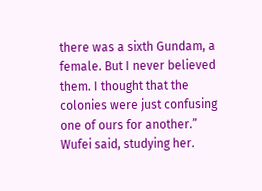there was a sixth Gundam, a female. But I never believed them. I thought that the colonies were just confusing one of ours for another.” Wufei said, studying her.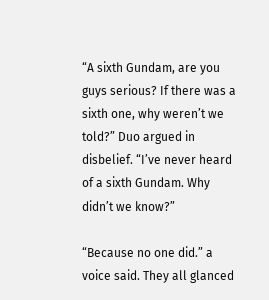“A sixth Gundam, are you guys serious? If there was a sixth one, why weren’t we told?” Duo argued in disbelief. “I’ve never heard of a sixth Gundam. Why didn’t we know?”

“Because no one did.” a voice said. They all glanced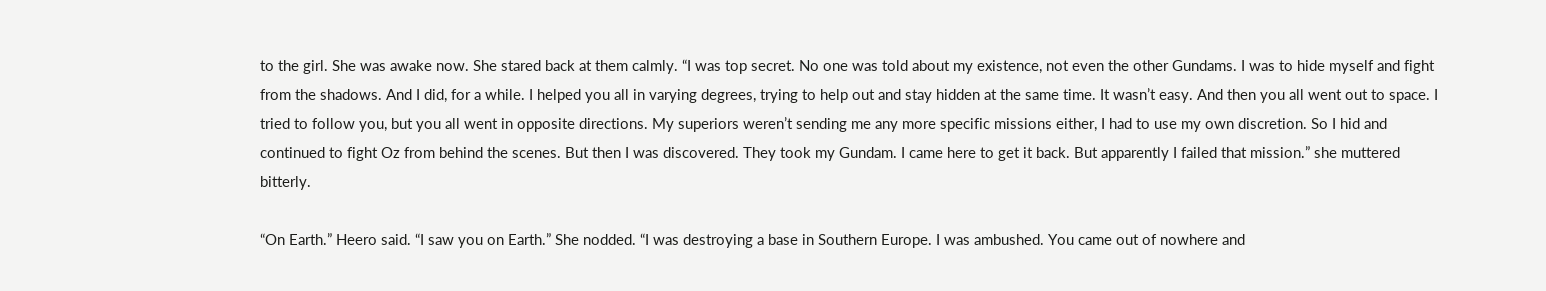to the girl. She was awake now. She stared back at them calmly. “I was top secret. No one was told about my existence, not even the other Gundams. I was to hide myself and fight from the shadows. And I did, for a while. I helped you all in varying degrees, trying to help out and stay hidden at the same time. It wasn’t easy. And then you all went out to space. I tried to follow you, but you all went in opposite directions. My superiors weren’t sending me any more specific missions either, I had to use my own discretion. So I hid and continued to fight Oz from behind the scenes. But then I was discovered. They took my Gundam. I came here to get it back. But apparently I failed that mission.” she muttered bitterly.

“On Earth.” Heero said. “I saw you on Earth.” She nodded. “I was destroying a base in Southern Europe. I was ambushed. You came out of nowhere and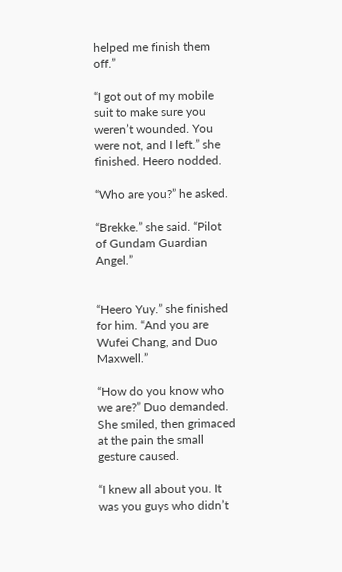helped me finish them off.”

“I got out of my mobile suit to make sure you weren’t wounded. You were not, and I left.” she finished. Heero nodded.

“Who are you?” he asked.

“Brekke.” she said. “Pilot of Gundam Guardian Angel.”


“Heero Yuy.” she finished for him. “And you are Wufei Chang, and Duo Maxwell.”

“How do you know who we are?” Duo demanded. She smiled, then grimaced at the pain the small gesture caused.

“I knew all about you. It was you guys who didn’t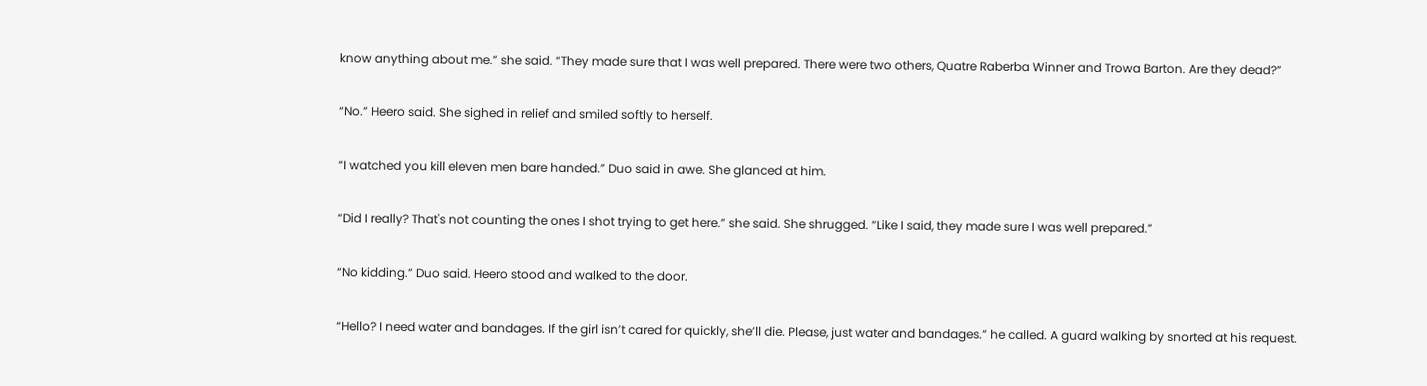know anything about me.” she said. “They made sure that I was well prepared. There were two others, Quatre Raberba Winner and Trowa Barton. Are they dead?”

“No.” Heero said. She sighed in relief and smiled softly to herself.

“I watched you kill eleven men bare handed.” Duo said in awe. She glanced at him.

“Did I really? That's not counting the ones I shot trying to get here.” she said. She shrugged. “Like I said, they made sure I was well prepared.”

“No kidding.” Duo said. Heero stood and walked to the door.

“Hello? I need water and bandages. If the girl isn’t cared for quickly, she’ll die. Please, just water and bandages.” he called. A guard walking by snorted at his request.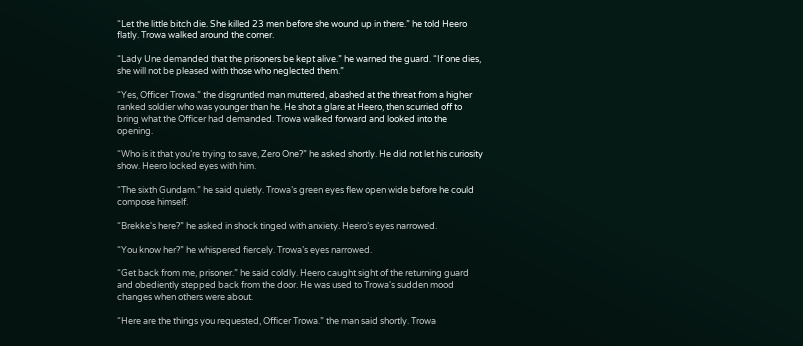“Let the little bitch die. She killed 23 men before she wound up in there.” he told Heero flatly. Trowa walked around the corner.

“Lady Une demanded that the prisoners be kept alive.” he warned the guard. “If one dies, she will not be pleased with those who neglected them.”

“Yes, Officer Trowa.” the disgruntled man muttered, abashed at the threat from a higher ranked soldier who was younger than he. He shot a glare at Heero, then scurried off to bring what the Officer had demanded. Trowa walked forward and looked into the opening.

“Who is it that you’re trying to save, Zero One?” he asked shortly. He did not let his curiosity show. Heero locked eyes with him.

“The sixth Gundam.” he said quietly. Trowa’s green eyes flew open wide before he could compose himself.

“Brekke's here?” he asked in shock tinged with anxiety. Heero’s eyes narrowed.

“You know her?” he whispered fiercely. Trowa’s eyes narrowed.

“Get back from me, prisoner.” he said coldly. Heero caught sight of the returning guard and obediently stepped back from the door. He was used to Trowa's sudden mood changes when others were about.

“Here are the things you requested, Officer Trowa.” the man said shortly. Trowa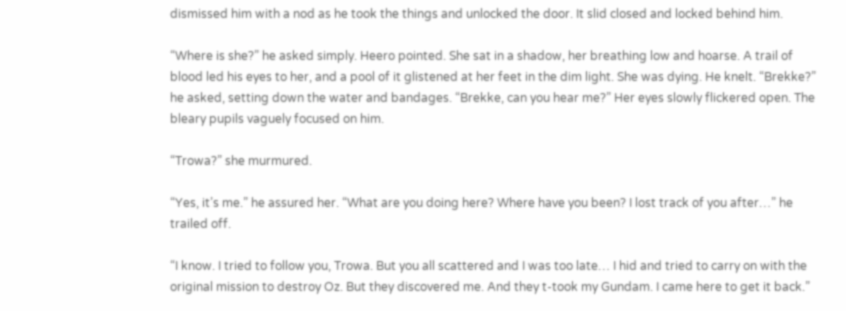dismissed him with a nod as he took the things and unlocked the door. It slid closed and locked behind him.

“Where is she?” he asked simply. Heero pointed. She sat in a shadow, her breathing low and hoarse. A trail of blood led his eyes to her, and a pool of it glistened at her feet in the dim light. She was dying. He knelt. “Brekke?” he asked, setting down the water and bandages. “Brekke, can you hear me?” Her eyes slowly flickered open. The bleary pupils vaguely focused on him.

“Trowa?” she murmured.

“Yes, it’s me.” he assured her. “What are you doing here? Where have you been? I lost track of you after…” he trailed off.

“I know. I tried to follow you, Trowa. But you all scattered and I was too late… I hid and tried to carry on with the original mission to destroy Oz. But they discovered me. And they t-took my Gundam. I came here to get it back.”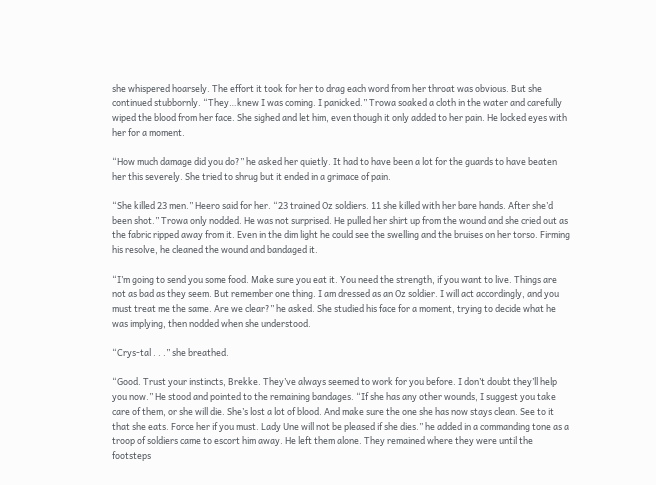she whispered hoarsely. The effort it took for her to drag each word from her throat was obvious. But she continued stubbornly. “They…knew I was coming. I panicked.” Trowa soaked a cloth in the water and carefully wiped the blood from her face. She sighed and let him, even though it only added to her pain. He locked eyes with her for a moment.

“How much damage did you do?” he asked her quietly. It had to have been a lot for the guards to have beaten her this severely. She tried to shrug but it ended in a grimace of pain.

“She killed 23 men.” Heero said for her. “23 trained Oz soldiers. 11 she killed with her bare hands. After she’d been shot.” Trowa only nodded. He was not surprised. He pulled her shirt up from the wound and she cried out as the fabric ripped away from it. Even in the dim light he could see the swelling and the bruises on her torso. Firming his resolve, he cleaned the wound and bandaged it.

“I’m going to send you some food. Make sure you eat it. You need the strength, if you want to live. Things are not as bad as they seem. But remember one thing. I am dressed as an Oz soldier. I will act accordingly, and you must treat me the same. Are we clear?” he asked. She studied his face for a moment, trying to decide what he was implying, then nodded when she understood.

“Crys-tal . . .” she breathed.

“Good. Trust your instincts, Brekke. They’ve always seemed to work for you before. I don’t doubt they’ll help you now.” He stood and pointed to the remaining bandages. “If she has any other wounds, I suggest you take care of them, or she will die. She’s lost a lot of blood. And make sure the one she has now stays clean. See to it that she eats. Force her if you must. Lady Une will not be pleased if she dies.” he added in a commanding tone as a troop of soldiers came to escort him away. He left them alone. They remained where they were until the footsteps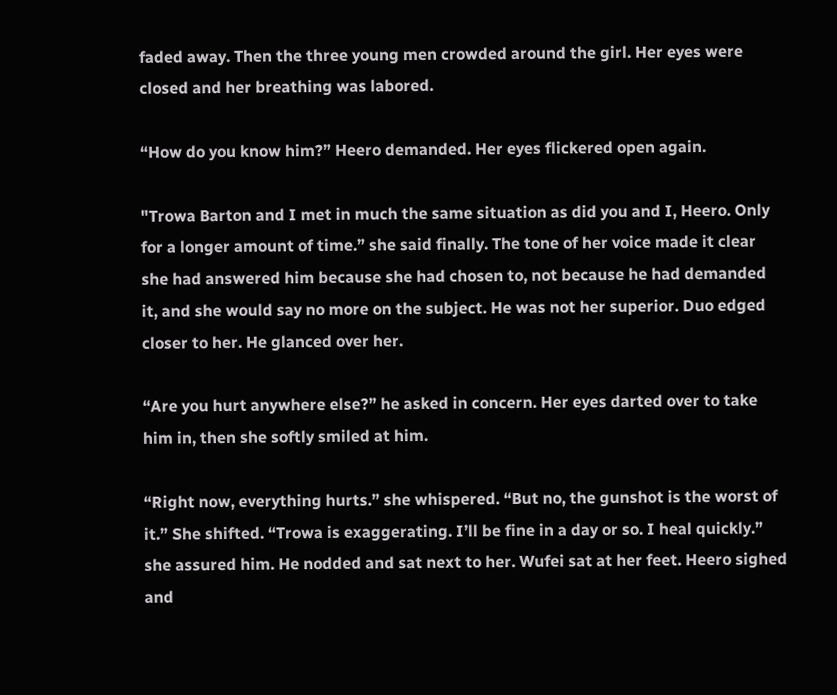faded away. Then the three young men crowded around the girl. Her eyes were closed and her breathing was labored.

“How do you know him?” Heero demanded. Her eyes flickered open again.

"Trowa Barton and I met in much the same situation as did you and I, Heero. Only for a longer amount of time.” she said finally. The tone of her voice made it clear she had answered him because she had chosen to, not because he had demanded it, and she would say no more on the subject. He was not her superior. Duo edged closer to her. He glanced over her.

“Are you hurt anywhere else?” he asked in concern. Her eyes darted over to take him in, then she softly smiled at him.

“Right now, everything hurts.” she whispered. “But no, the gunshot is the worst of it.” She shifted. “Trowa is exaggerating. I’ll be fine in a day or so. I heal quickly.” she assured him. He nodded and sat next to her. Wufei sat at her feet. Heero sighed and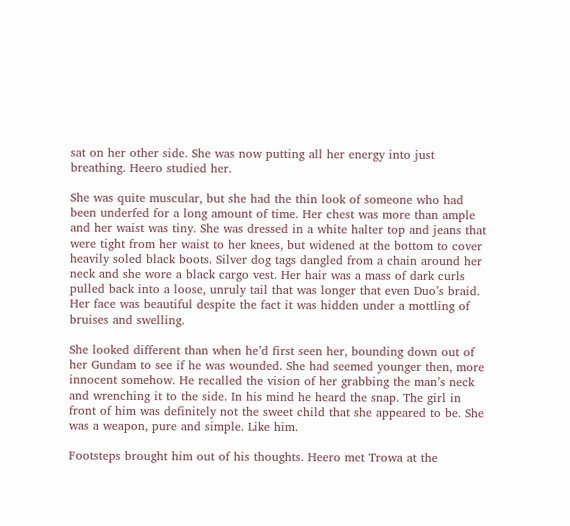sat on her other side. She was now putting all her energy into just breathing. Heero studied her.

She was quite muscular, but she had the thin look of someone who had been underfed for a long amount of time. Her chest was more than ample and her waist was tiny. She was dressed in a white halter top and jeans that were tight from her waist to her knees, but widened at the bottom to cover heavily soled black boots. Silver dog tags dangled from a chain around her neck and she wore a black cargo vest. Her hair was a mass of dark curls pulled back into a loose, unruly tail that was longer that even Duo’s braid. Her face was beautiful despite the fact it was hidden under a mottling of bruises and swelling.

She looked different than when he’d first seen her, bounding down out of her Gundam to see if he was wounded. She had seemed younger then, more innocent somehow. He recalled the vision of her grabbing the man’s neck and wrenching it to the side. In his mind he heard the snap. The girl in front of him was definitely not the sweet child that she appeared to be. She was a weapon, pure and simple. Like him.

Footsteps brought him out of his thoughts. Heero met Trowa at the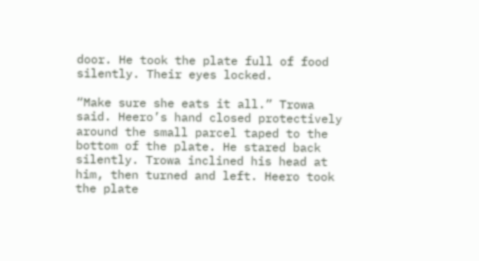door. He took the plate full of food silently. Their eyes locked.

“Make sure she eats it all.” Trowa said. Heero’s hand closed protectively around the small parcel taped to the bottom of the plate. He stared back silently. Trowa inclined his head at him, then turned and left. Heero took the plate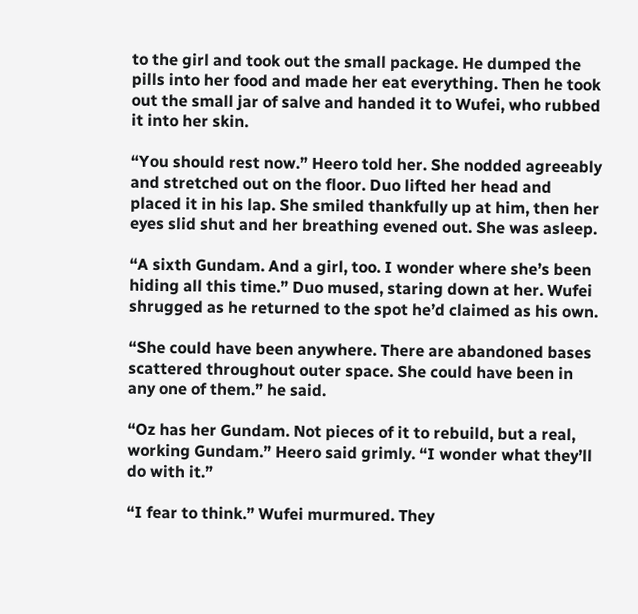to the girl and took out the small package. He dumped the pills into her food and made her eat everything. Then he took out the small jar of salve and handed it to Wufei, who rubbed it into her skin.

“You should rest now.” Heero told her. She nodded agreeably and stretched out on the floor. Duo lifted her head and placed it in his lap. She smiled thankfully up at him, then her eyes slid shut and her breathing evened out. She was asleep.

“A sixth Gundam. And a girl, too. I wonder where she’s been hiding all this time.” Duo mused, staring down at her. Wufei shrugged as he returned to the spot he’d claimed as his own.

“She could have been anywhere. There are abandoned bases scattered throughout outer space. She could have been in any one of them.” he said.

“Oz has her Gundam. Not pieces of it to rebuild, but a real, working Gundam.” Heero said grimly. “I wonder what they’ll do with it.”

“I fear to think.” Wufei murmured. They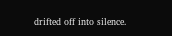drifted off into silence.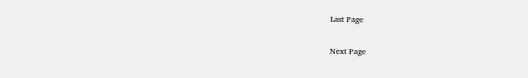Last Page

Next Page